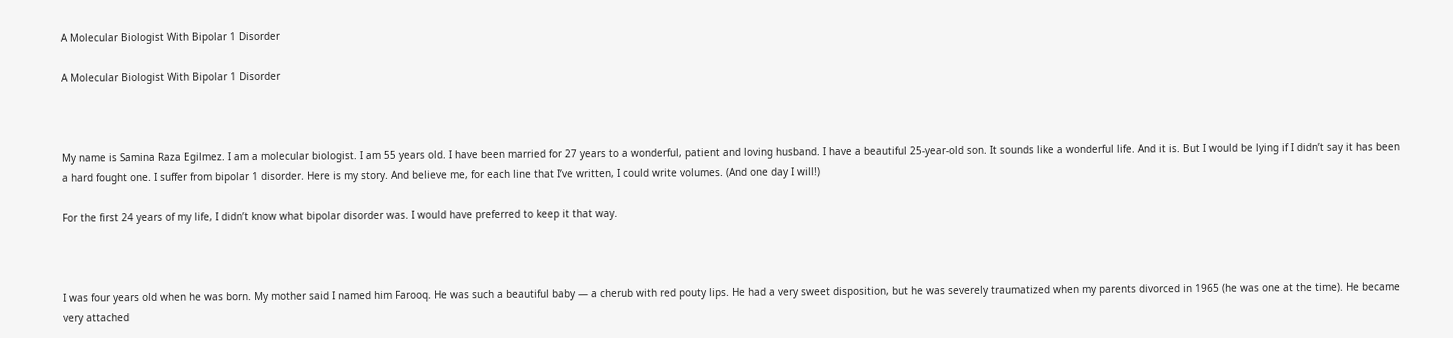A Molecular Biologist With Bipolar 1 Disorder

A Molecular Biologist With Bipolar 1 Disorder



My name is Samina Raza Egilmez. I am a molecular biologist. I am 55 years old. I have been married for 27 years to a wonderful, patient and loving husband. I have a beautiful 25-year-old son. It sounds like a wonderful life. And it is. But I would be lying if I didn’t say it has been a hard fought one. I suffer from bipolar 1 disorder. Here is my story. And believe me, for each line that I’ve written, I could write volumes. (And one day I will!)

For the first 24 years of my life, I didn’t know what bipolar disorder was. I would have preferred to keep it that way.



I was four years old when he was born. My mother said I named him Farooq. He was such a beautiful baby — a cherub with red pouty lips. He had a very sweet disposition, but he was severely traumatized when my parents divorced in 1965 (he was one at the time). He became very attached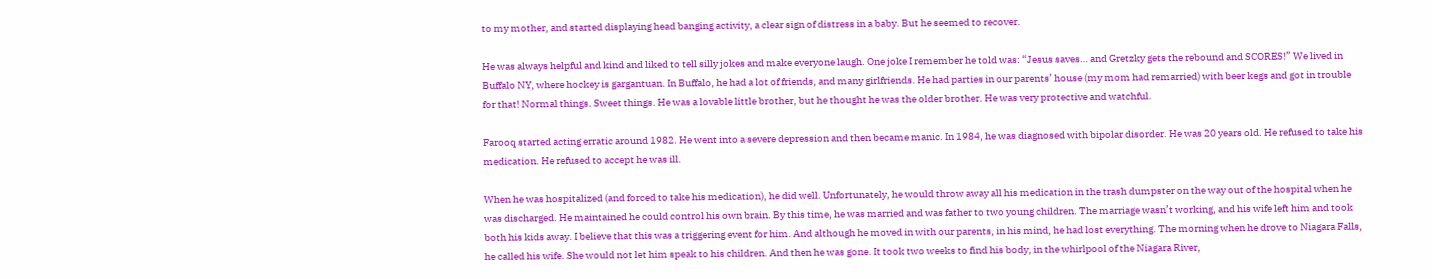to my mother, and started displaying head banging activity, a clear sign of distress in a baby. But he seemed to recover.

He was always helpful and kind and liked to tell silly jokes and make everyone laugh. One joke I remember he told was: “Jesus saves… and Gretzky gets the rebound and SCORES!” We lived in Buffalo NY, where hockey is gargantuan. In Buffalo, he had a lot of friends, and many girlfriends. He had parties in our parents’ house (my mom had remarried) with beer kegs and got in trouble for that! Normal things. Sweet things. He was a lovable little brother, but he thought he was the older brother. He was very protective and watchful.

Farooq started acting erratic around 1982. He went into a severe depression and then became manic. In 1984, he was diagnosed with bipolar disorder. He was 20 years old. He refused to take his medication. He refused to accept he was ill.

When he was hospitalized (and forced to take his medication), he did well. Unfortunately, he would throw away all his medication in the trash dumpster on the way out of the hospital when he was discharged. He maintained he could control his own brain. By this time, he was married and was father to two young children. The marriage wasn’t working, and his wife left him and took both his kids away. I believe that this was a triggering event for him. And although he moved in with our parents, in his mind, he had lost everything. The morning when he drove to Niagara Falls, he called his wife. She would not let him speak to his children. And then he was gone. It took two weeks to find his body, in the whirlpool of the Niagara River,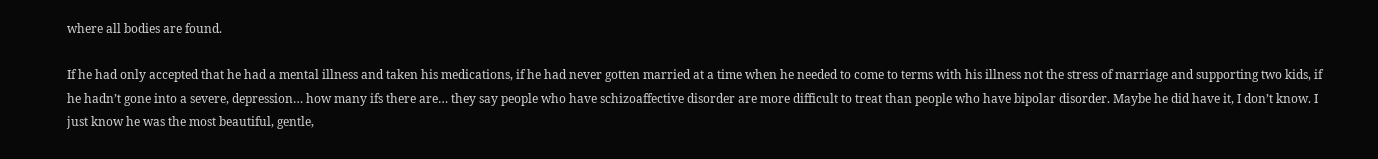where all bodies are found.

If he had only accepted that he had a mental illness and taken his medications, if he had never gotten married at a time when he needed to come to terms with his illness not the stress of marriage and supporting two kids, if he hadn’t gone into a severe, depression… how many ifs there are… they say people who have schizoaffective disorder are more difficult to treat than people who have bipolar disorder. Maybe he did have it, I don’t know. I just know he was the most beautiful, gentle,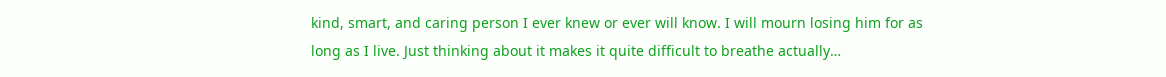kind, smart, and caring person I ever knew or ever will know. I will mourn losing him for as long as I live. Just thinking about it makes it quite difficult to breathe actually…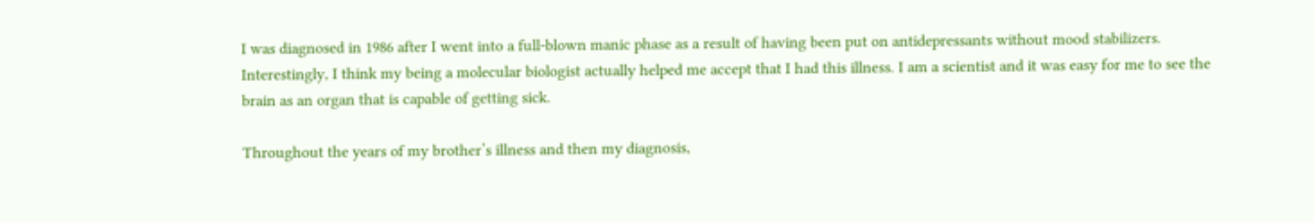I was diagnosed in 1986 after I went into a full-blown manic phase as a result of having been put on antidepressants without mood stabilizers. Interestingly, I think my being a molecular biologist actually helped me accept that I had this illness. I am a scientist and it was easy for me to see the brain as an organ that is capable of getting sick.

Throughout the years of my brother’s illness and then my diagnosis,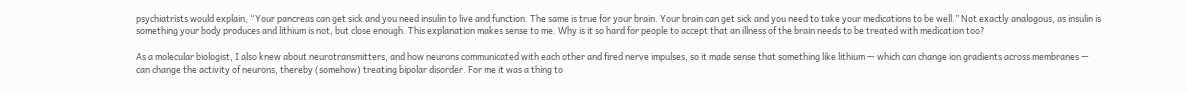psychiatrists would explain, “Your pancreas can get sick and you need insulin to live and function. The same is true for your brain. Your brain can get sick and you need to take your medications to be well.” Not exactly analogous, as insulin is something your body produces and lithium is not, but close enough. This explanation makes sense to me. Why is it so hard for people to accept that an illness of the brain needs to be treated with medication too?

As a molecular biologist, I also knew about neurotransmitters, and how neurons communicated with each other and fired nerve impulses, so it made sense that something like lithium — which can change ion gradients across membranes — can change the activity of neurons, thereby (somehow) treating bipolar disorder. For me it was a thing to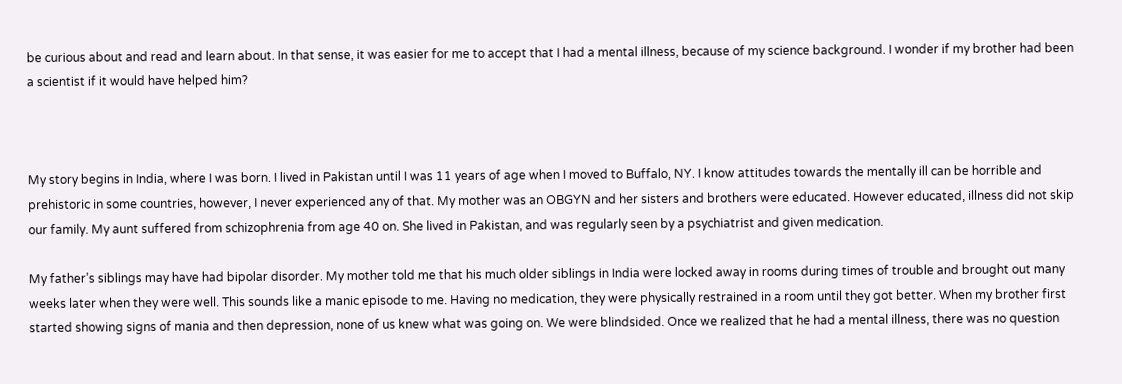be curious about and read and learn about. In that sense, it was easier for me to accept that I had a mental illness, because of my science background. I wonder if my brother had been a scientist if it would have helped him?



My story begins in India, where I was born. I lived in Pakistan until I was 11 years of age when I moved to Buffalo, NY. I know attitudes towards the mentally ill can be horrible and prehistoric in some countries, however, I never experienced any of that. My mother was an OBGYN and her sisters and brothers were educated. However educated, illness did not skip our family. My aunt suffered from schizophrenia from age 40 on. She lived in Pakistan, and was regularly seen by a psychiatrist and given medication.

My father’s siblings may have had bipolar disorder. My mother told me that his much older siblings in India were locked away in rooms during times of trouble and brought out many weeks later when they were well. This sounds like a manic episode to me. Having no medication, they were physically restrained in a room until they got better. When my brother first started showing signs of mania and then depression, none of us knew what was going on. We were blindsided. Once we realized that he had a mental illness, there was no question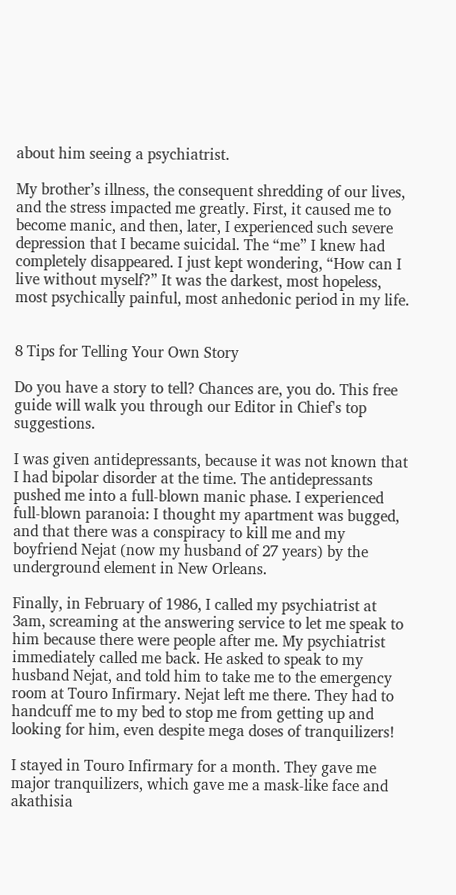about him seeing a psychiatrist.

My brother’s illness, the consequent shredding of our lives, and the stress impacted me greatly. First, it caused me to become manic, and then, later, I experienced such severe depression that I became suicidal. The “me” I knew had completely disappeared. I just kept wondering, “How can I live without myself?” It was the darkest, most hopeless, most psychically painful, most anhedonic period in my life.


8 Tips for Telling Your Own Story

Do you have a story to tell? Chances are, you do. This free guide will walk you through our Editor in Chief's top suggestions.

I was given antidepressants, because it was not known that I had bipolar disorder at the time. The antidepressants pushed me into a full-blown manic phase. I experienced full-blown paranoia: I thought my apartment was bugged, and that there was a conspiracy to kill me and my boyfriend Nejat (now my husband of 27 years) by the underground element in New Orleans.

Finally, in February of 1986, I called my psychiatrist at 3am, screaming at the answering service to let me speak to him because there were people after me. My psychiatrist immediately called me back. He asked to speak to my husband Nejat, and told him to take me to the emergency room at Touro Infirmary. Nejat left me there. They had to handcuff me to my bed to stop me from getting up and looking for him, even despite mega doses of tranquilizers!

I stayed in Touro Infirmary for a month. They gave me major tranquilizers, which gave me a mask-like face and akathisia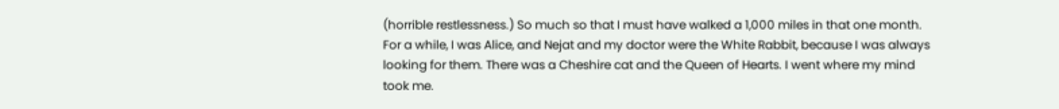(horrible restlessness.) So much so that I must have walked a 1,000 miles in that one month. For a while, I was Alice, and Nejat and my doctor were the White Rabbit, because I was always looking for them. There was a Cheshire cat and the Queen of Hearts. I went where my mind took me.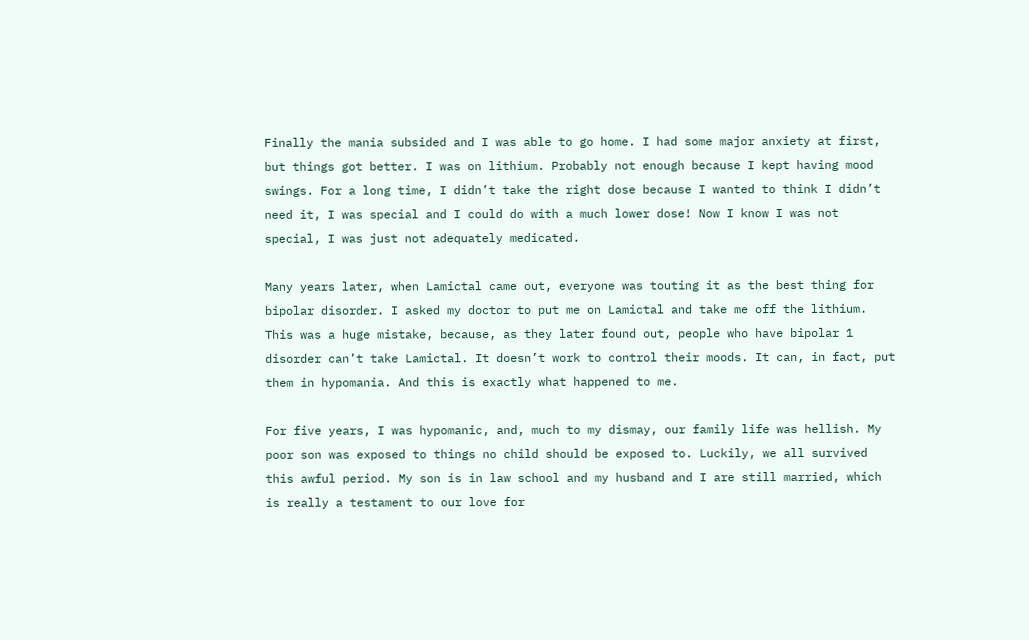Finally the mania subsided and I was able to go home. I had some major anxiety at first, but things got better. I was on lithium. Probably not enough because I kept having mood swings. For a long time, I didn’t take the right dose because I wanted to think I didn’t need it, I was special and I could do with a much lower dose! Now I know I was not special, I was just not adequately medicated.

Many years later, when Lamictal came out, everyone was touting it as the best thing for bipolar disorder. I asked my doctor to put me on Lamictal and take me off the lithium. This was a huge mistake, because, as they later found out, people who have bipolar 1 disorder can’t take Lamictal. It doesn’t work to control their moods. It can, in fact, put them in hypomania. And this is exactly what happened to me.

For five years, I was hypomanic, and, much to my dismay, our family life was hellish. My poor son was exposed to things no child should be exposed to. Luckily, we all survived this awful period. My son is in law school and my husband and I are still married, which is really a testament to our love for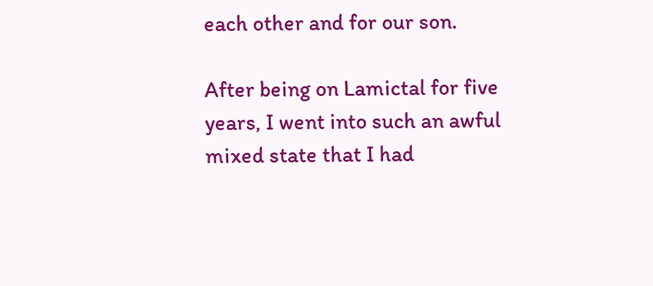each other and for our son.

After being on Lamictal for five years, I went into such an awful mixed state that I had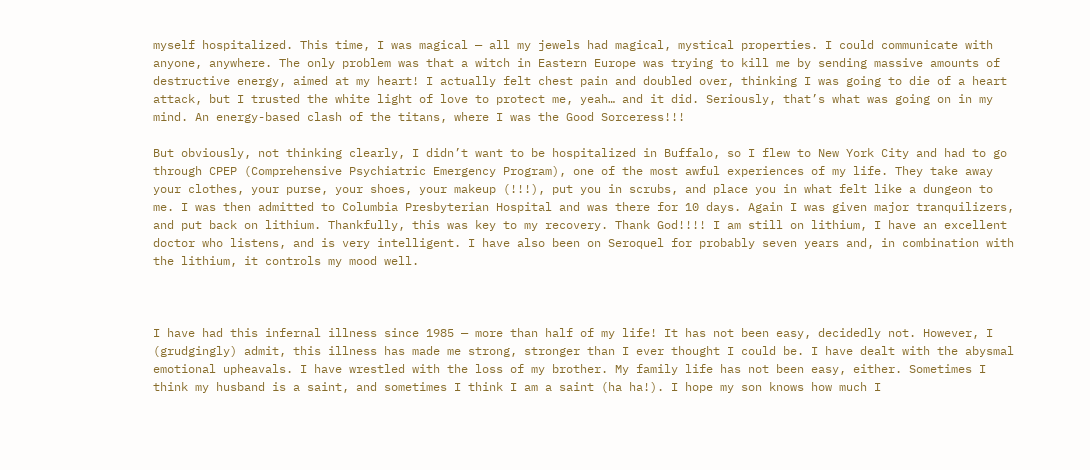myself hospitalized. This time, I was magical — all my jewels had magical, mystical properties. I could communicate with anyone, anywhere. The only problem was that a witch in Eastern Europe was trying to kill me by sending massive amounts of destructive energy, aimed at my heart! I actually felt chest pain and doubled over, thinking I was going to die of a heart attack, but I trusted the white light of love to protect me, yeah… and it did. Seriously, that’s what was going on in my mind. An energy-based clash of the titans, where I was the Good Sorceress!!!

But obviously, not thinking clearly, I didn’t want to be hospitalized in Buffalo, so I flew to New York City and had to go through CPEP (Comprehensive Psychiatric Emergency Program), one of the most awful experiences of my life. They take away your clothes, your purse, your shoes, your makeup (!!!), put you in scrubs, and place you in what felt like a dungeon to me. I was then admitted to Columbia Presbyterian Hospital and was there for 10 days. Again I was given major tranquilizers, and put back on lithium. Thankfully, this was key to my recovery. Thank God!!!! I am still on lithium, I have an excellent doctor who listens, and is very intelligent. I have also been on Seroquel for probably seven years and, in combination with the lithium, it controls my mood well.



I have had this infernal illness since 1985 — more than half of my life! It has not been easy, decidedly not. However, I (grudgingly) admit, this illness has made me strong, stronger than I ever thought I could be. I have dealt with the abysmal emotional upheavals. I have wrestled with the loss of my brother. My family life has not been easy, either. Sometimes I think my husband is a saint, and sometimes I think I am a saint (ha ha!). I hope my son knows how much I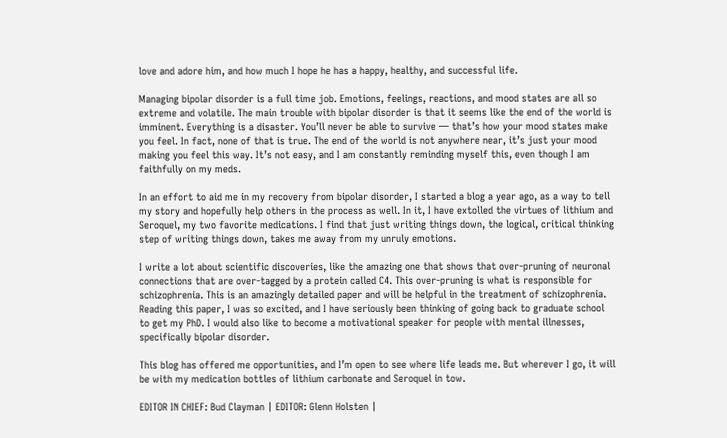love and adore him, and how much I hope he has a happy, healthy, and successful life.

Managing bipolar disorder is a full time job. Emotions, feelings, reactions, and mood states are all so extreme and volatile. The main trouble with bipolar disorder is that it seems like the end of the world is imminent. Everything is a disaster. You’ll never be able to survive — that’s how your mood states make you feel. In fact, none of that is true. The end of the world is not anywhere near, it’s just your mood making you feel this way. It’s not easy, and I am constantly reminding myself this, even though I am faithfully on my meds.

In an effort to aid me in my recovery from bipolar disorder, I started a blog a year ago, as a way to tell my story and hopefully help others in the process as well. In it, I have extolled the virtues of lithium and Seroquel, my two favorite medications. I find that just writing things down, the logical, critical thinking step of writing things down, takes me away from my unruly emotions.

I write a lot about scientific discoveries, like the amazing one that shows that over-pruning of neuronal connections that are over-tagged by a protein called C4. This over-pruning is what is responsible for schizophrenia. This is an amazingly detailed paper and will be helpful in the treatment of schizophrenia. Reading this paper, I was so excited, and I have seriously been thinking of going back to graduate school to get my PhD. I would also like to become a motivational speaker for people with mental illnesses, specifically bipolar disorder.

This blog has offered me opportunities, and I’m open to see where life leads me. But wherever I go, it will be with my medication bottles of lithium carbonate and Seroquel in tow.

EDITOR IN CHIEF: Bud Clayman | EDITOR: Glenn Holsten |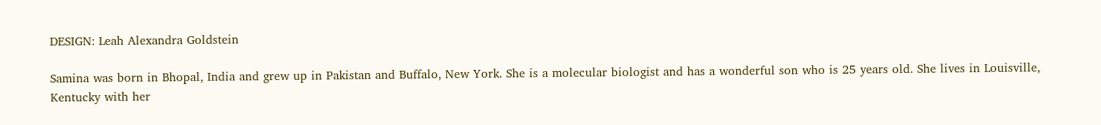DESIGN: Leah Alexandra Goldstein

Samina was born in Bhopal, India and grew up in Pakistan and Buffalo, New York. She is a molecular biologist and has a wonderful son who is 25 years old. She lives in Louisville, Kentucky with her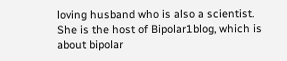loving husband who is also a scientist. She is the host of Bipolar1blog, which is about bipolar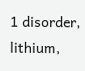1 disorder, lithium,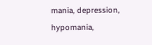mania, depression, hypomania,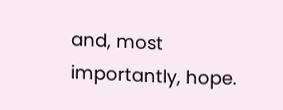and, most importantly, hope.